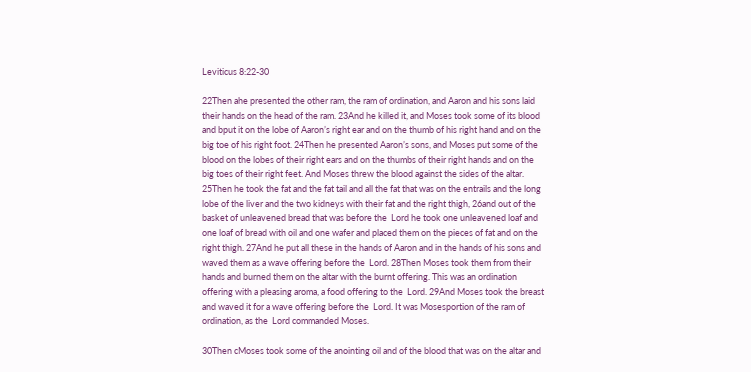Leviticus 8:22-30

22Then ahe presented the other ram, the ram of ordination, and Aaron and his sons laid their hands on the head of the ram. 23And he killed it, and Moses took some of its blood and bput it on the lobe of Aaron’s right ear and on the thumb of his right hand and on the big toe of his right foot. 24Then he presented Aaron’s sons, and Moses put some of the blood on the lobes of their right ears and on the thumbs of their right hands and on the big toes of their right feet. And Moses threw the blood against the sides of the altar. 25Then he took the fat and the fat tail and all the fat that was on the entrails and the long lobe of the liver and the two kidneys with their fat and the right thigh, 26and out of the basket of unleavened bread that was before the  Lord he took one unleavened loaf and one loaf of bread with oil and one wafer and placed them on the pieces of fat and on the right thigh. 27And he put all these in the hands of Aaron and in the hands of his sons and waved them as a wave offering before the  Lord. 28Then Moses took them from their hands and burned them on the altar with the burnt offering. This was an ordination offering with a pleasing aroma, a food offering to the  Lord. 29And Moses took the breast and waved it for a wave offering before the  Lord. It was Mosesportion of the ram of ordination, as the  Lord commanded Moses.

30Then cMoses took some of the anointing oil and of the blood that was on the altar and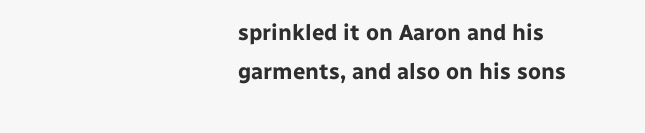sprinkled it on Aaron and his garments, and also on his sons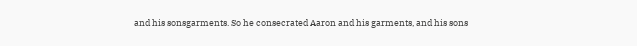and his sonsgarments. So he consecrated Aaron and his garments, and his sons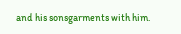and his sonsgarments with him.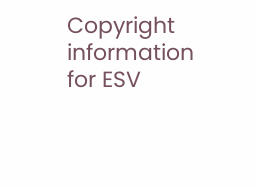Copyright information for ESV